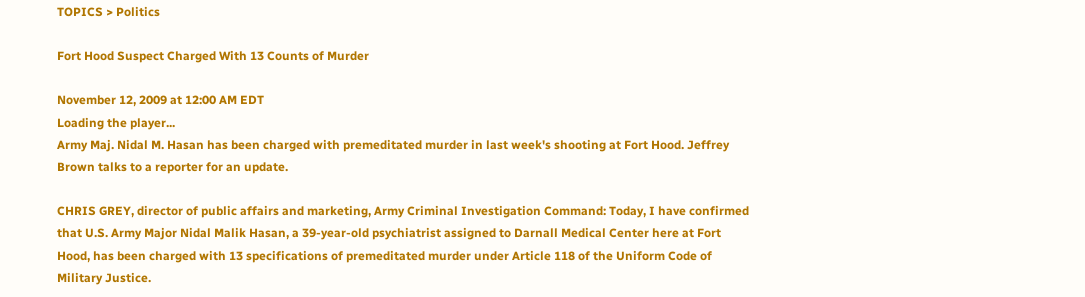TOPICS > Politics

Fort Hood Suspect Charged With 13 Counts of Murder

November 12, 2009 at 12:00 AM EDT
Loading the player...
Army Maj. Nidal M. Hasan has been charged with premeditated murder in last week's shooting at Fort Hood. Jeffrey Brown talks to a reporter for an update.

CHRIS GREY, director of public affairs and marketing, Army Criminal Investigation Command: Today, I have confirmed that U.S. Army Major Nidal Malik Hasan, a 39-year-old psychiatrist assigned to Darnall Medical Center here at Fort Hood, has been charged with 13 specifications of premeditated murder under Article 118 of the Uniform Code of Military Justice.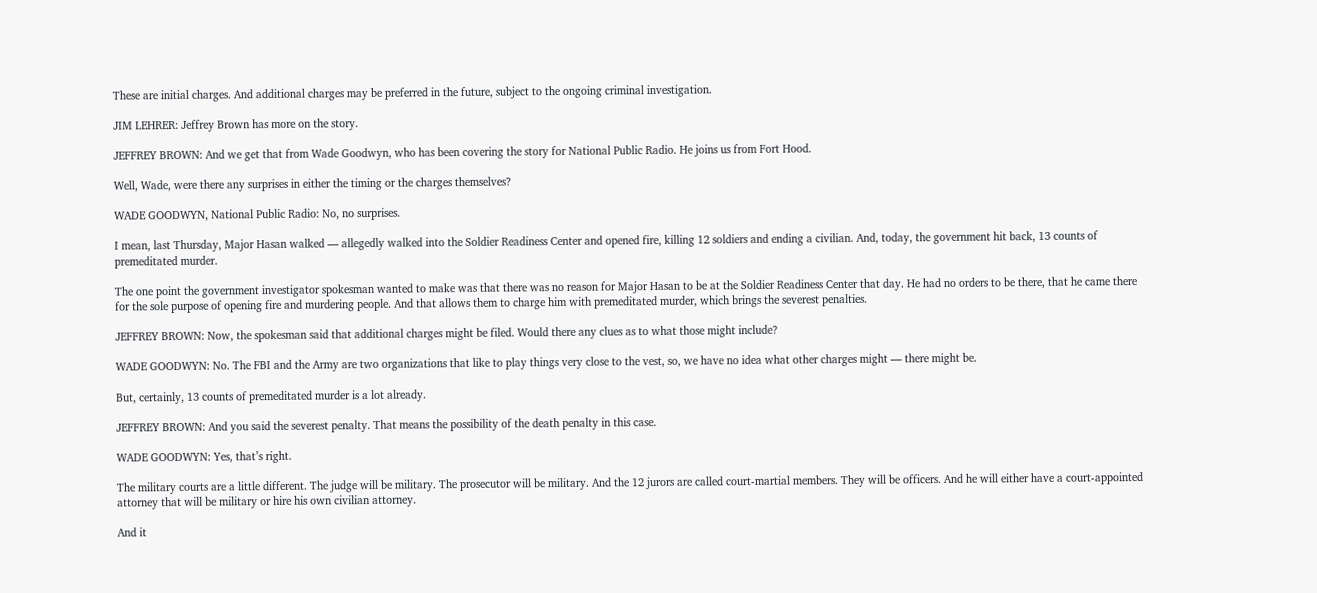These are initial charges. And additional charges may be preferred in the future, subject to the ongoing criminal investigation.

JIM LEHRER: Jeffrey Brown has more on the story.

JEFFREY BROWN: And we get that from Wade Goodwyn, who has been covering the story for National Public Radio. He joins us from Fort Hood.

Well, Wade, were there any surprises in either the timing or the charges themselves?

WADE GOODWYN, National Public Radio: No, no surprises.

I mean, last Thursday, Major Hasan walked — allegedly walked into the Soldier Readiness Center and opened fire, killing 12 soldiers and ending a civilian. And, today, the government hit back, 13 counts of premeditated murder.

The one point the government investigator spokesman wanted to make was that there was no reason for Major Hasan to be at the Soldier Readiness Center that day. He had no orders to be there, that he came there for the sole purpose of opening fire and murdering people. And that allows them to charge him with premeditated murder, which brings the severest penalties.

JEFFREY BROWN: Now, the spokesman said that additional charges might be filed. Would there any clues as to what those might include?

WADE GOODWYN: No. The FBI and the Army are two organizations that like to play things very close to the vest, so, we have no idea what other charges might — there might be.

But, certainly, 13 counts of premeditated murder is a lot already.

JEFFREY BROWN: And you said the severest penalty. That means the possibility of the death penalty in this case.

WADE GOODWYN: Yes, that’s right.

The military courts are a little different. The judge will be military. The prosecutor will be military. And the 12 jurors are called court-martial members. They will be officers. And he will either have a court-appointed attorney that will be military or hire his own civilian attorney.

And it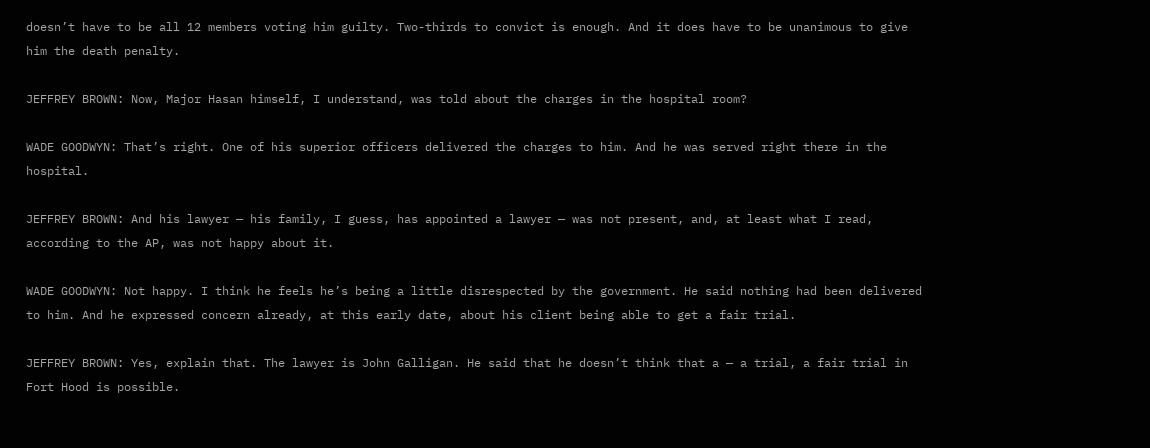doesn’t have to be all 12 members voting him guilty. Two-thirds to convict is enough. And it does have to be unanimous to give him the death penalty.

JEFFREY BROWN: Now, Major Hasan himself, I understand, was told about the charges in the hospital room?

WADE GOODWYN: That’s right. One of his superior officers delivered the charges to him. And he was served right there in the hospital.

JEFFREY BROWN: And his lawyer — his family, I guess, has appointed a lawyer — was not present, and, at least what I read, according to the AP, was not happy about it.

WADE GOODWYN: Not happy. I think he feels he’s being a little disrespected by the government. He said nothing had been delivered to him. And he expressed concern already, at this early date, about his client being able to get a fair trial.

JEFFREY BROWN: Yes, explain that. The lawyer is John Galligan. He said that he doesn’t think that a — a trial, a fair trial in Fort Hood is possible.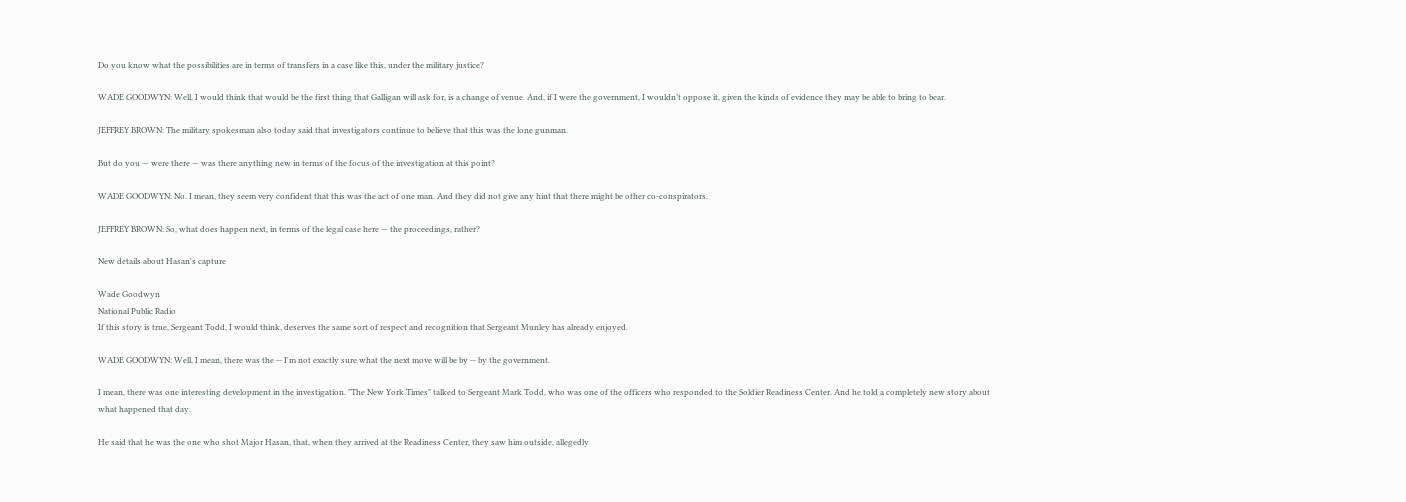Do you know what the possibilities are in terms of transfers in a case like this, under the military justice?

WADE GOODWYN: Well, I would think that would be the first thing that Galligan will ask for, is a change of venue. And, if I were the government, I wouldn’t oppose it, given the kinds of evidence they may be able to bring to bear.

JEFFREY BROWN: The military spokesman also today said that investigators continue to believe that this was the lone gunman.

But do you — were there — was there anything new in terms of the focus of the investigation at this point?

WADE GOODWYN: No. I mean, they seem very confident that this was the act of one man. And they did not give any hint that there might be other co-conspirators.

JEFFREY BROWN: So, what does happen next, in terms of the legal case here — the proceedings, rather?

New details about Hasan's capture

Wade Goodwyn
National Public Radio
If this story is true, Sergeant Todd, I would think, deserves the same sort of respect and recognition that Sergeant Munley has already enjoyed.

WADE GOODWYN: Well, I mean, there was the -- I'm not exactly sure what the next move will be by -- by the government.

I mean, there was one interesting development in the investigation. "The New York Times" talked to Sergeant Mark Todd, who was one of the officers who responded to the Soldier Readiness Center. And he told a completely new story about what happened that day.

He said that he was the one who shot Major Hasan, that, when they arrived at the Readiness Center, they saw him outside, allegedly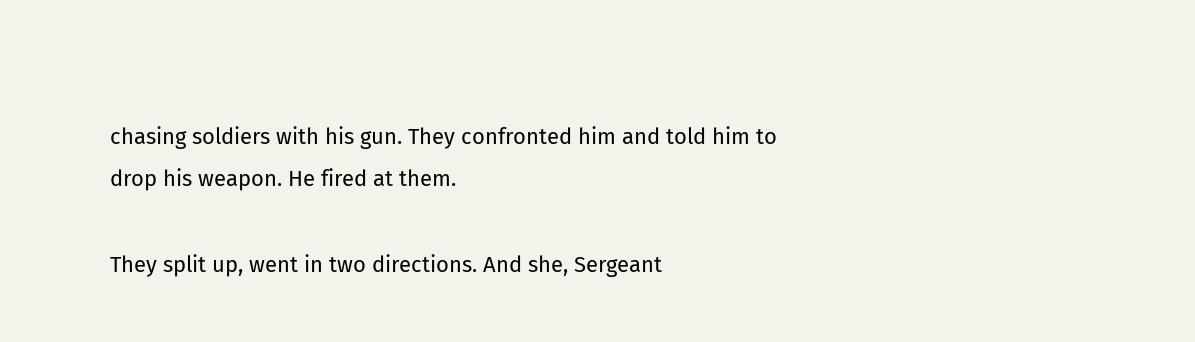chasing soldiers with his gun. They confronted him and told him to drop his weapon. He fired at them.

They split up, went in two directions. And she, Sergeant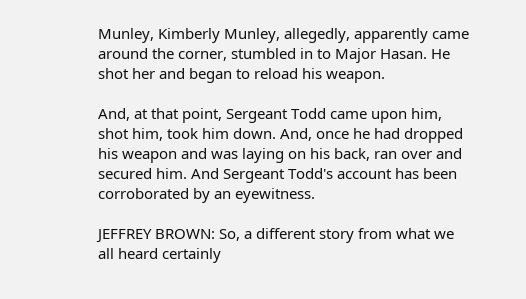Munley, Kimberly Munley, allegedly, apparently came around the corner, stumbled in to Major Hasan. He shot her and began to reload his weapon.

And, at that point, Sergeant Todd came upon him, shot him, took him down. And, once he had dropped his weapon and was laying on his back, ran over and secured him. And Sergeant Todd's account has been corroborated by an eyewitness.

JEFFREY BROWN: So, a different story from what we all heard certainly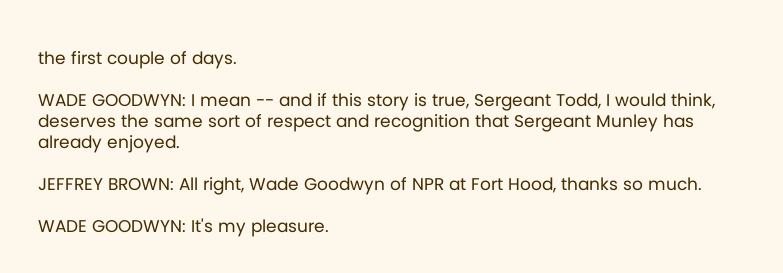the first couple of days.

WADE GOODWYN: I mean -- and if this story is true, Sergeant Todd, I would think, deserves the same sort of respect and recognition that Sergeant Munley has already enjoyed.

JEFFREY BROWN: All right, Wade Goodwyn of NPR at Fort Hood, thanks so much.

WADE GOODWYN: It's my pleasure.